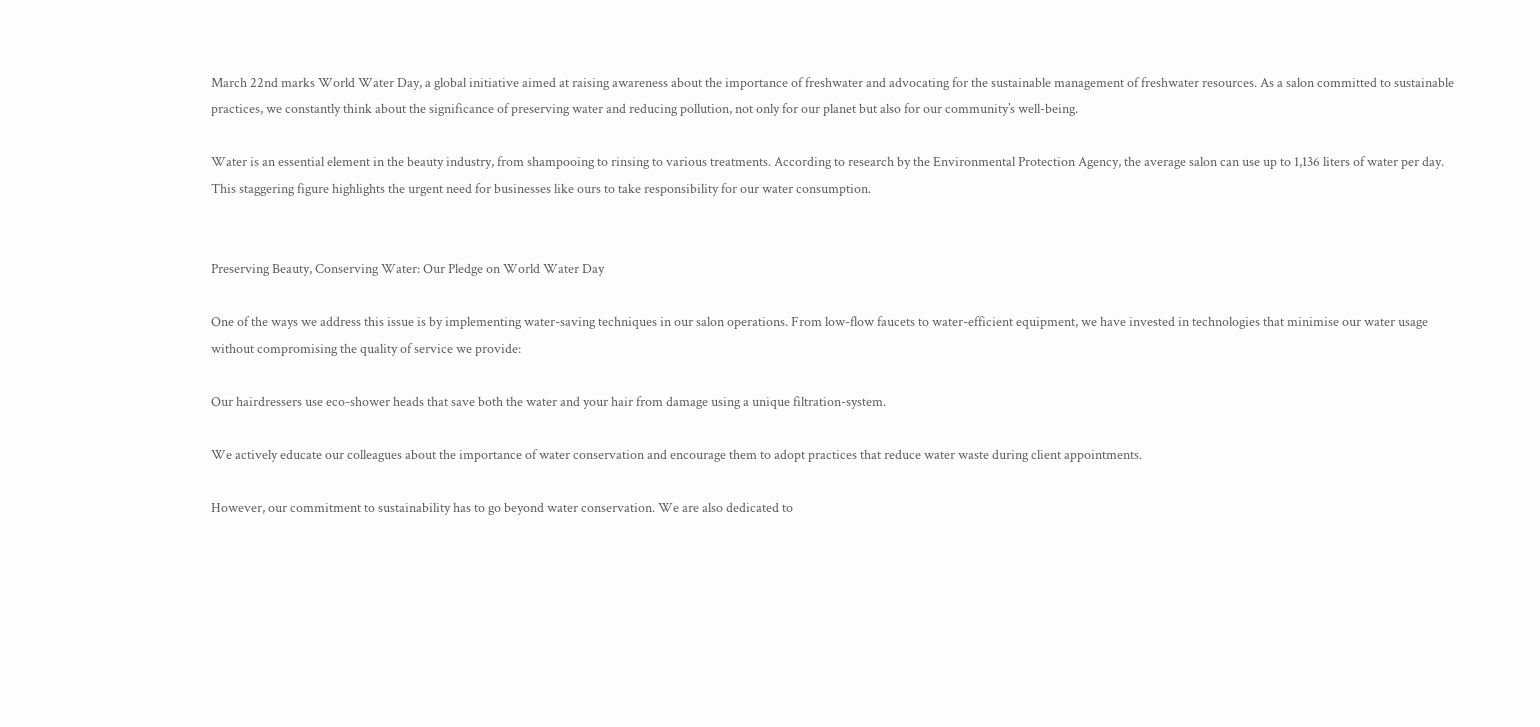March 22nd marks World Water Day, a global initiative aimed at raising awareness about the importance of freshwater and advocating for the sustainable management of freshwater resources. As a salon committed to sustainable practices, we constantly think about the significance of preserving water and reducing pollution, not only for our planet but also for our community’s well-being.

Water is an essential element in the beauty industry, from shampooing to rinsing to various treatments. According to research by the Environmental Protection Agency, the average salon can use up to 1,136 liters of water per day. This staggering figure highlights the urgent need for businesses like ours to take responsibility for our water consumption.


Preserving Beauty, Conserving Water: Our Pledge on World Water Day

One of the ways we address this issue is by implementing water-saving techniques in our salon operations. From low-flow faucets to water-efficient equipment, we have invested in technologies that minimise our water usage without compromising the quality of service we provide:

Our hairdressers use eco-shower heads that save both the water and your hair from damage using a unique filtration-system.

We actively educate our colleagues about the importance of water conservation and encourage them to adopt practices that reduce water waste during client appointments.

However, our commitment to sustainability has to go beyond water conservation. We are also dedicated to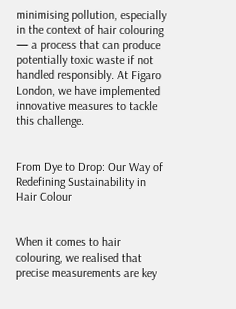minimising pollution, especially in the context of hair colouring — a process that can produce potentially toxic waste if not handled responsibly. At Figaro London, we have implemented innovative measures to tackle this challenge.


From Dye to Drop: Our Way of Redefining Sustainability in Hair Colour


When it comes to hair colouring, we realised that precise measurements are key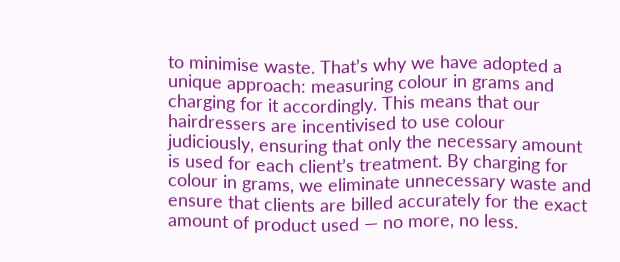to minimise waste. That’s why we have adopted a unique approach: measuring colour in grams and charging for it accordingly. This means that our hairdressers are incentivised to use colour judiciously, ensuring that only the necessary amount is used for each client’s treatment. By charging for colour in grams, we eliminate unnecessary waste and ensure that clients are billed accurately for the exact amount of product used — no more, no less.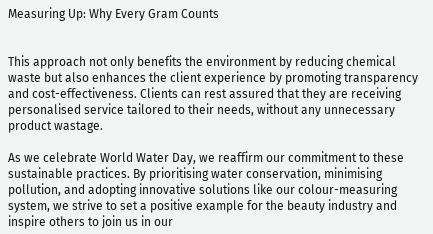Measuring Up: Why Every Gram Counts


This approach not only benefits the environment by reducing chemical waste but also enhances the client experience by promoting transparency and cost-effectiveness. Clients can rest assured that they are receiving personalised service tailored to their needs, without any unnecessary product wastage.

As we celebrate World Water Day, we reaffirm our commitment to these sustainable practices. By prioritising water conservation, minimising pollution, and adopting innovative solutions like our colour-measuring system, we strive to set a positive example for the beauty industry and inspire others to join us in our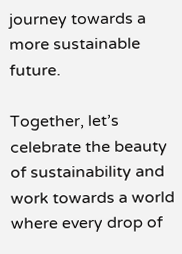journey towards a more sustainable future.

Together, let’s celebrate the beauty of sustainability and work towards a world where every drop of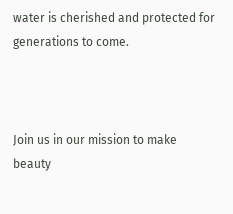water is cherished and protected for generations to come.



Join us in our mission to make beauty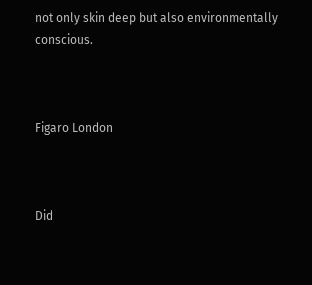not only skin deep but also environmentally conscious.



Figaro London



Did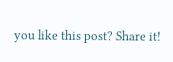you like this post? Share it!